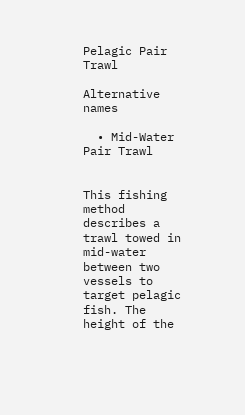Pelagic Pair Trawl

Alternative names

  • Mid-Water Pair Trawl


This fishing method describes a trawl towed in mid-water between two vessels to target pelagic fish. The height of the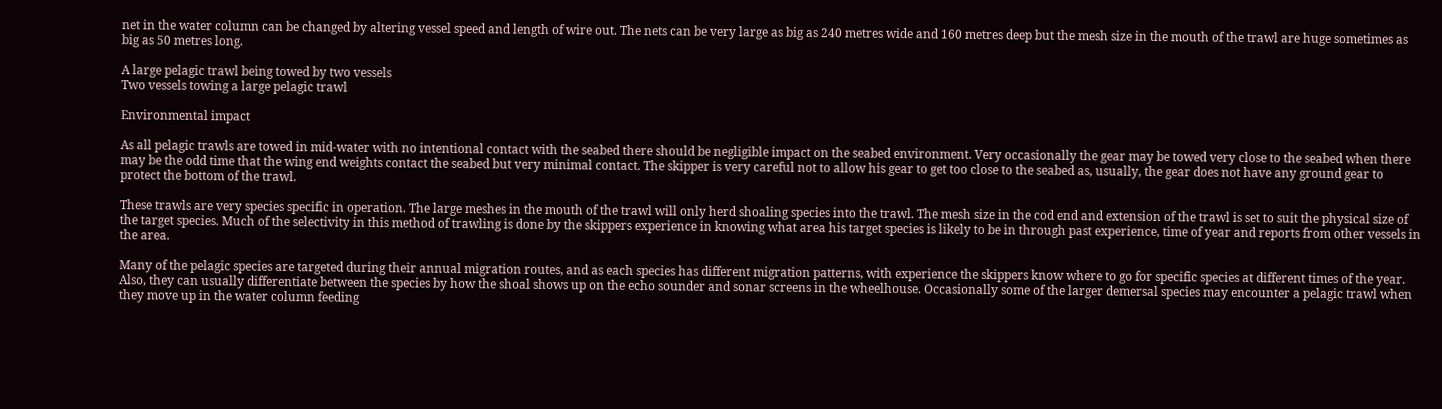net in the water column can be changed by altering vessel speed and length of wire out. The nets can be very large as big as 240 metres wide and 160 metres deep but the mesh size in the mouth of the trawl are huge sometimes as big as 50 metres long.

A large pelagic trawl being towed by two vessels
Two vessels towing a large pelagic trawl

Environmental impact

As all pelagic trawls are towed in mid-water with no intentional contact with the seabed there should be negligible impact on the seabed environment. Very occasionally the gear may be towed very close to the seabed when there may be the odd time that the wing end weights contact the seabed but very minimal contact. The skipper is very careful not to allow his gear to get too close to the seabed as, usually, the gear does not have any ground gear to protect the bottom of the trawl.

These trawls are very species specific in operation. The large meshes in the mouth of the trawl will only herd shoaling species into the trawl. The mesh size in the cod end and extension of the trawl is set to suit the physical size of the target species. Much of the selectivity in this method of trawling is done by the skippers experience in knowing what area his target species is likely to be in through past experience, time of year and reports from other vessels in the area.

Many of the pelagic species are targeted during their annual migration routes, and as each species has different migration patterns, with experience the skippers know where to go for specific species at different times of the year. Also, they can usually differentiate between the species by how the shoal shows up on the echo sounder and sonar screens in the wheelhouse. Occasionally some of the larger demersal species may encounter a pelagic trawl when they move up in the water column feeding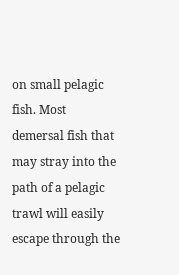on small pelagic fish. Most demersal fish that may stray into the path of a pelagic trawl will easily escape through the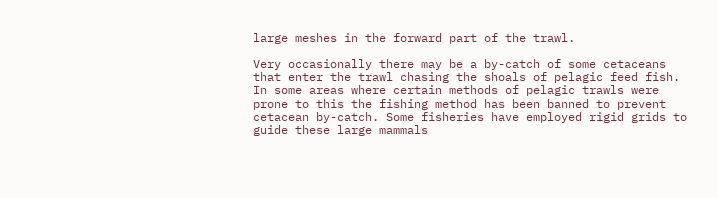large meshes in the forward part of the trawl.

Very occasionally there may be a by-catch of some cetaceans that enter the trawl chasing the shoals of pelagic feed fish. In some areas where certain methods of pelagic trawls were prone to this the fishing method has been banned to prevent cetacean by-catch. Some fisheries have employed rigid grids to guide these large mammals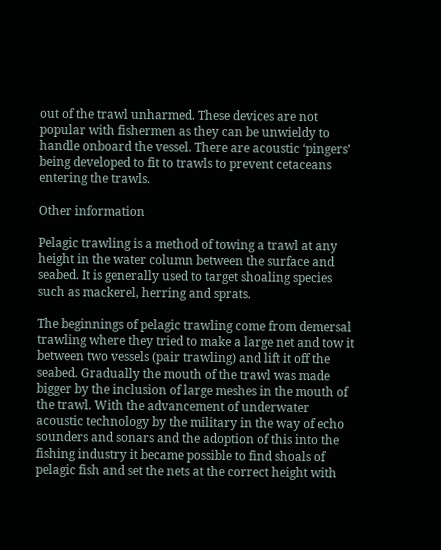out of the trawl unharmed. These devices are not popular with fishermen as they can be unwieldy to handle onboard the vessel. There are acoustic ‘pingers’ being developed to fit to trawls to prevent cetaceans entering the trawls.

Other information

Pelagic trawling is a method of towing a trawl at any height in the water column between the surface and seabed. It is generally used to target shoaling species such as mackerel, herring and sprats.

The beginnings of pelagic trawling come from demersal trawling where they tried to make a large net and tow it between two vessels (pair trawling) and lift it off the seabed. Gradually the mouth of the trawl was made bigger by the inclusion of large meshes in the mouth of the trawl. With the advancement of underwater acoustic technology by the military in the way of echo sounders and sonars and the adoption of this into the fishing industry it became possible to find shoals of pelagic fish and set the nets at the correct height with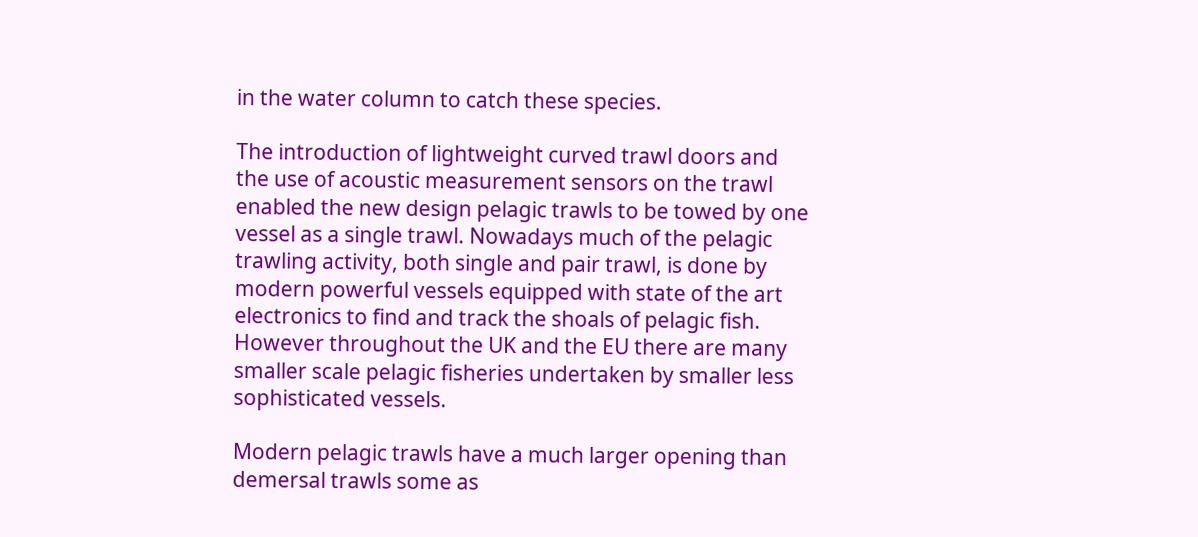in the water column to catch these species.

The introduction of lightweight curved trawl doors and the use of acoustic measurement sensors on the trawl enabled the new design pelagic trawls to be towed by one vessel as a single trawl. Nowadays much of the pelagic trawling activity, both single and pair trawl, is done by modern powerful vessels equipped with state of the art electronics to find and track the shoals of pelagic fish. However throughout the UK and the EU there are many smaller scale pelagic fisheries undertaken by smaller less sophisticated vessels.

Modern pelagic trawls have a much larger opening than demersal trawls some as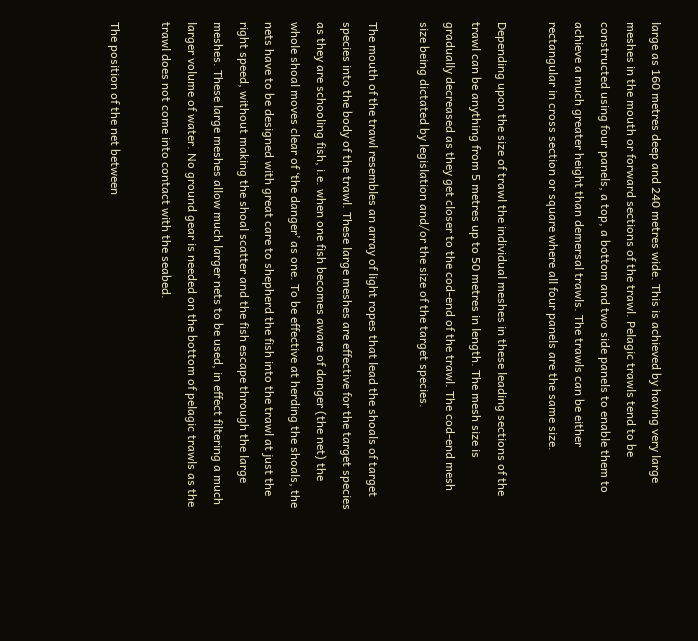large as 160 metres deep and 240 metres wide. This is achieved by having very large meshes in the mouth or forward sections of the trawl. Pelagic trawls tend to be constructed using four panels, a top, a bottom and two side panels to enable them to achieve a much greater height than demersal trawls. The trawls can be either rectangular in cross section or square where all four panels are the same size.

Depending upon the size of trawl the individual meshes in these leading sections of the trawl can be anything from 5 metres up to 50 metres in length. The mesh size is gradually decreased as they get closer to the cod-end of the trawl. The cod-end mesh size being dictated by legislation and/or the size of the target species.

The mouth of the trawl resembles an array of light ropes that lead the shoals of target species into the body of the trawl. These large meshes are effective for the target species as they are schooling fish, i.e. when one fish becomes aware of danger (the net) the whole shoal moves clear of ‘the danger’ as one. To be effective at herding the shoals, the nets have to be designed with great care to shepherd the fish into the trawl at just the right speed, without making the shoal scatter and the fish escape through the large meshes. These large meshes allow much larger nets to be used, in effect filtering a much larger volume of water. No ground gear is needed on the bottom of pelagic trawls as the trawl does not come into contact with the seabed.

The position of the net between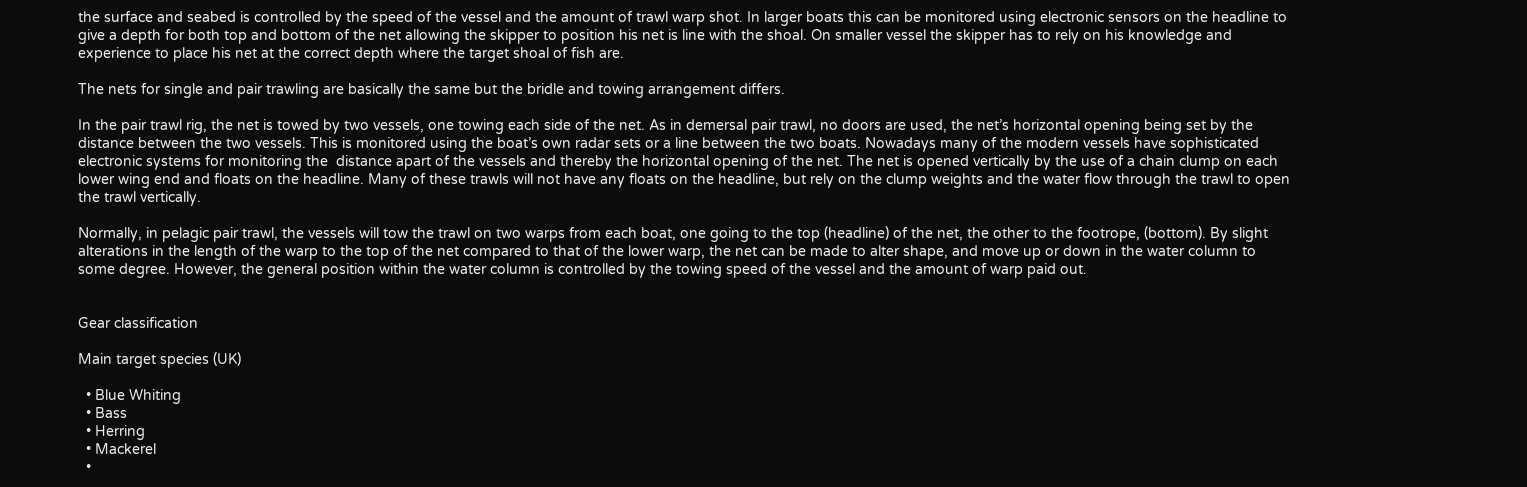the surface and seabed is controlled by the speed of the vessel and the amount of trawl warp shot. In larger boats this can be monitored using electronic sensors on the headline to give a depth for both top and bottom of the net allowing the skipper to position his net is line with the shoal. On smaller vessel the skipper has to rely on his knowledge and experience to place his net at the correct depth where the target shoal of fish are.

The nets for single and pair trawling are basically the same but the bridle and towing arrangement differs.

In the pair trawl rig, the net is towed by two vessels, one towing each side of the net. As in demersal pair trawl, no doors are used, the net’s horizontal opening being set by the distance between the two vessels. This is monitored using the boat’s own radar sets or a line between the two boats. Nowadays many of the modern vessels have sophisticated electronic systems for monitoring the  distance apart of the vessels and thereby the horizontal opening of the net. The net is opened vertically by the use of a chain clump on each lower wing end and floats on the headline. Many of these trawls will not have any floats on the headline, but rely on the clump weights and the water flow through the trawl to open the trawl vertically.

Normally, in pelagic pair trawl, the vessels will tow the trawl on two warps from each boat, one going to the top (headline) of the net, the other to the footrope, (bottom). By slight alterations in the length of the warp to the top of the net compared to that of the lower warp, the net can be made to alter shape, and move up or down in the water column to some degree. However, the general position within the water column is controlled by the towing speed of the vessel and the amount of warp paid out.


Gear classification

Main target species (UK)

  • Blue Whiting
  • Bass
  • Herring
  • Mackerel
  •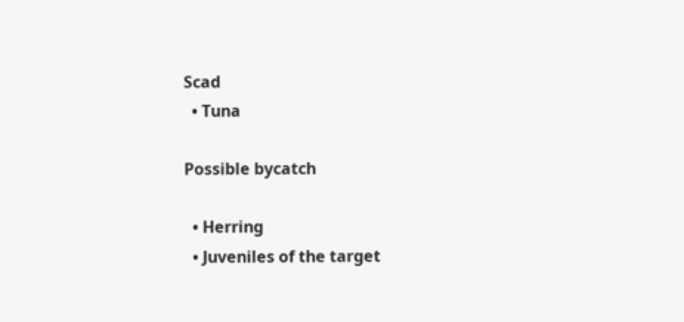Scad
  • Tuna

Possible bycatch

  • Herring
  • Juveniles of the target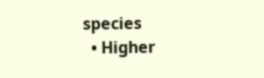species
  • Higher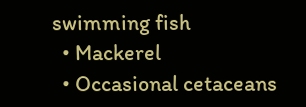swimming fish
  • Mackerel
  • Occasional cetaceans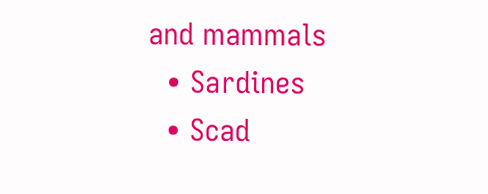and mammals
  • Sardines
  • Scad